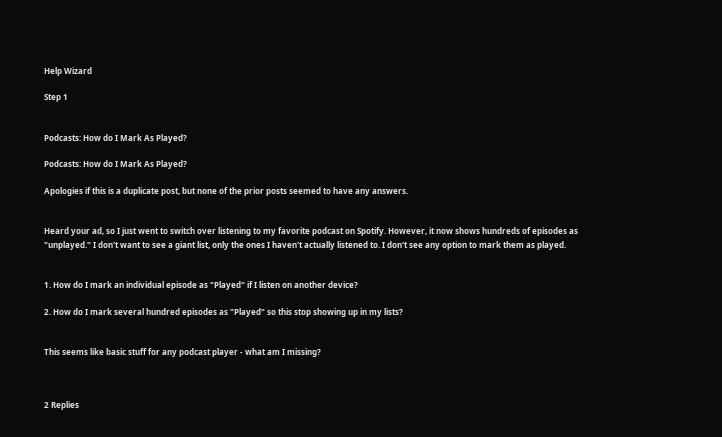Help Wizard

Step 1


Podcasts: How do I Mark As Played?

Podcasts: How do I Mark As Played?

Apologies if this is a duplicate post, but none of the prior posts seemed to have any answers.


Heard your ad, so I just went to switch over listening to my favorite podcast on Spotify. However, it now shows hundreds of episodes as "unplayed." I don't want to see a giant list, only the ones I haven't actually listened to. I don't see any option to mark them as played.


1. How do I mark an individual episode as "Played" if I listen on another device?

2. How do I mark several hundred episodes as "Played" so this stop showing up in my lists?


This seems like basic stuff for any podcast player - what am I missing?



2 Replies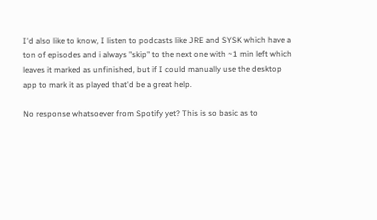I'd also like to know, I listen to podcasts like JRE and SYSK which have a ton of episodes and i always "skip" to the next one with ~1 min left which leaves it marked as unfinished, but if I could manually use the desktop app to mark it as played that'd be a great help.

No response whatsoever from Spotify yet? This is so basic as to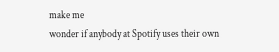make me
wonder if anybody at Spotify uses their own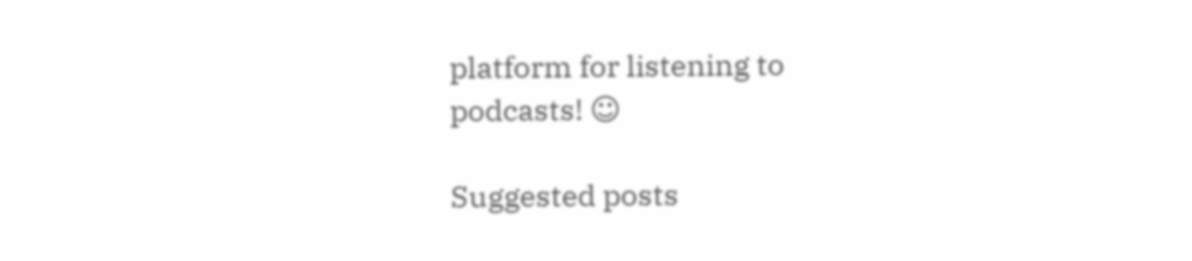platform for listening to
podcasts! ☺

Suggested posts